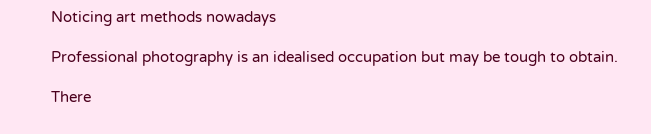Noticing art methods nowadays

Professional photography is an idealised occupation but may be tough to obtain.

There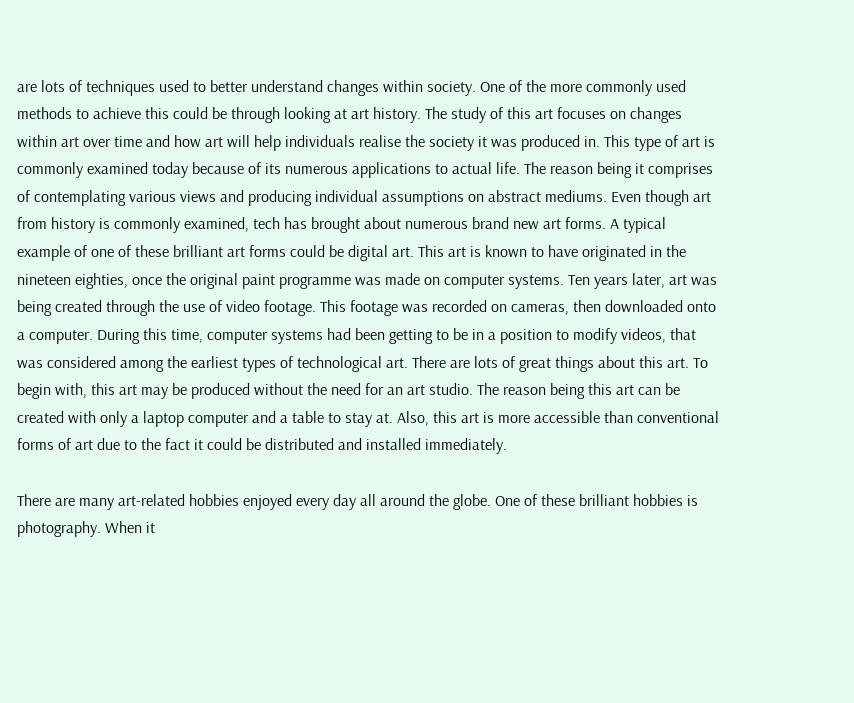are lots of techniques used to better understand changes within society. One of the more commonly used methods to achieve this could be through looking at art history. The study of this art focuses on changes within art over time and how art will help individuals realise the society it was produced in. This type of art is commonly examined today because of its numerous applications to actual life. The reason being it comprises of contemplating various views and producing individual assumptions on abstract mediums. Even though art from history is commonly examined, tech has brought about numerous brand new art forms. A typical example of one of these brilliant art forms could be digital art. This art is known to have originated in the nineteen eighties, once the original paint programme was made on computer systems. Ten years later, art was being created through the use of video footage. This footage was recorded on cameras, then downloaded onto a computer. During this time, computer systems had been getting to be in a position to modify videos, that was considered among the earliest types of technological art. There are lots of great things about this art. To begin with, this art may be produced without the need for an art studio. The reason being this art can be created with only a laptop computer and a table to stay at. Also, this art is more accessible than conventional forms of art due to the fact it could be distributed and installed immediately.

There are many art-related hobbies enjoyed every day all around the globe. One of these brilliant hobbies is photography. When it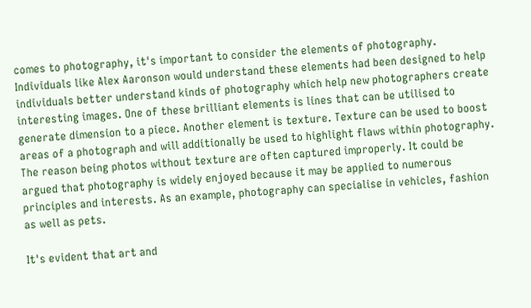comes to photography, it's important to consider the elements of photography. Individuals like Alex Aaronson would understand these elements had been designed to help individuals better understand kinds of photography which help new photographers create interesting images. One of these brilliant elements is lines that can be utilised to generate dimension to a piece. Another element is texture. Texture can be used to boost areas of a photograph and will additionally be used to highlight flaws within photography. The reason being photos without texture are often captured improperly. It could be argued that photography is widely enjoyed because it may be applied to numerous principles and interests. As an example, photography can specialise in vehicles, fashion as well as pets.

It's evident that art and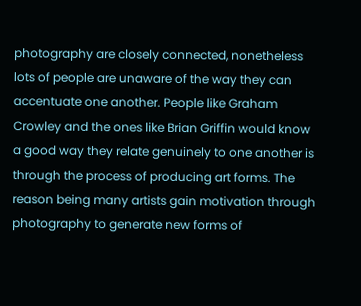photography are closely connected, nonetheless lots of people are unaware of the way they can accentuate one another. People like Graham Crowley and the ones like Brian Griffin would know a good way they relate genuinely to one another is through the process of producing art forms. The reason being many artists gain motivation through photography to generate new forms of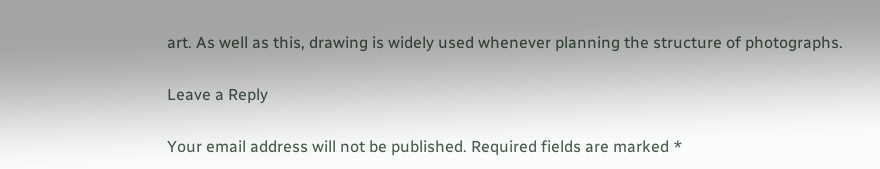art. As well as this, drawing is widely used whenever planning the structure of photographs.

Leave a Reply

Your email address will not be published. Required fields are marked *